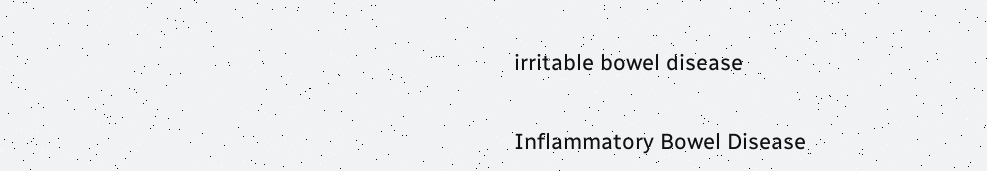irritable bowel disease

Inflammatory Bowel Disease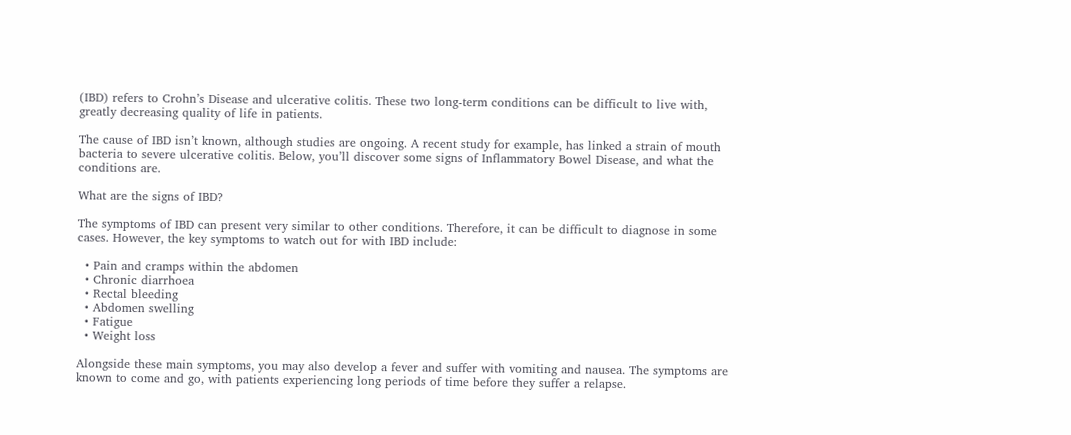(IBD) refers to Crohn’s Disease and ulcerative colitis. These two long-term conditions can be difficult to live with, greatly decreasing quality of life in patients.

The cause of IBD isn’t known, although studies are ongoing. A recent study for example, has linked a strain of mouth bacteria to severe ulcerative colitis. Below, you’ll discover some signs of Inflammatory Bowel Disease, and what the conditions are.

What are the signs of IBD?

The symptoms of IBD can present very similar to other conditions. Therefore, it can be difficult to diagnose in some cases. However, the key symptoms to watch out for with IBD include:

  • Pain and cramps within the abdomen
  • Chronic diarrhoea
  • Rectal bleeding
  • Abdomen swelling
  • Fatigue
  • Weight loss

Alongside these main symptoms, you may also develop a fever and suffer with vomiting and nausea. The symptoms are known to come and go, with patients experiencing long periods of time before they suffer a relapse.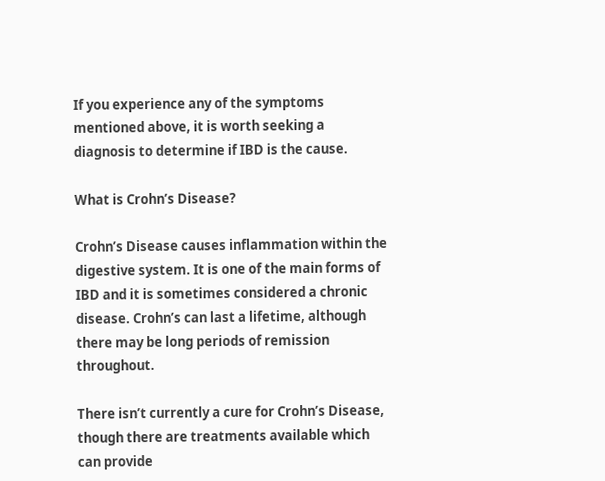If you experience any of the symptoms mentioned above, it is worth seeking a diagnosis to determine if IBD is the cause.

What is Crohn’s Disease?

Crohn’s Disease causes inflammation within the digestive system. It is one of the main forms of IBD and it is sometimes considered a chronic disease. Crohn’s can last a lifetime, although there may be long periods of remission throughout.

There isn’t currently a cure for Crohn’s Disease, though there are treatments available which can provide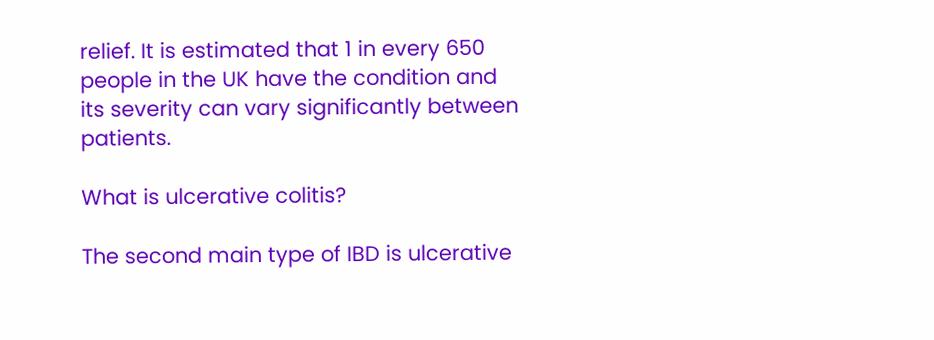relief. It is estimated that 1 in every 650 people in the UK have the condition and its severity can vary significantly between patients.

What is ulcerative colitis?

The second main type of IBD is ulcerative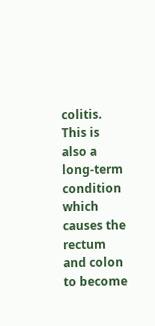colitis. This is also a long-term condition which causes the rectum and colon to become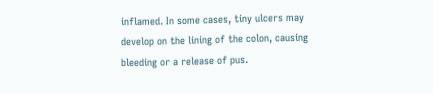inflamed. In some cases, tiny ulcers may develop on the lining of the colon, causing bleeding or a release of pus.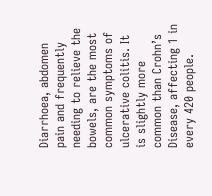Diarrhoea, abdomen pain and frequently needing to relieve the bowels, are the most common symptoms of ulcerative colitis. It is slightly more common than Crohn’s Disease, affecting 1 in every 420 people.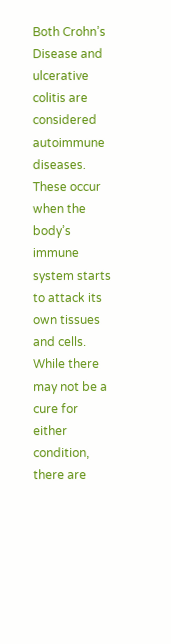Both Crohn’s Disease and ulcerative colitis are considered autoimmune diseases. These occur when the body’s immune system starts to attack its own tissues and cells. While there may not be a cure for either condition, there are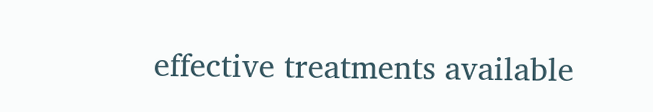effective treatments available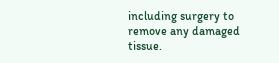including surgery to remove any damaged tissue.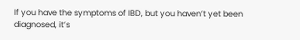If you have the symptoms of IBD, but you haven’t yet been diagnosed, it’s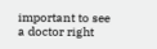important to see a doctor right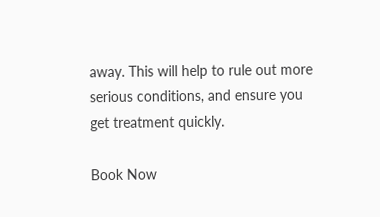away. This will help to rule out more serious conditions, and ensure you get treatment quickly.

Book Now